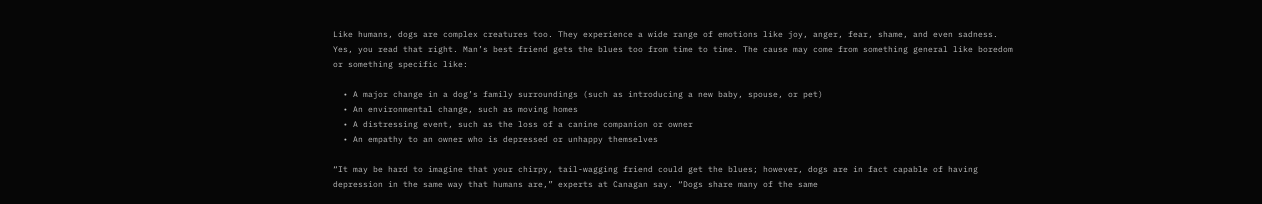Like humans, dogs are complex creatures too. They experience a wide range of emotions like joy, anger, fear, shame, and even sadness. Yes, you read that right. Man’s best friend gets the blues too from time to time. The cause may come from something general like boredom or something specific like:

  • A major change in a dog’s family surroundings (such as introducing a new baby, spouse, or pet)
  • An environmental change, such as moving homes
  • A distressing event, such as the loss of a canine companion or owner
  • An empathy to an owner who is depressed or unhappy themselves

“It may be hard to imagine that your chirpy, tail-wagging friend could get the blues; however, dogs are in fact capable of having depression in the same way that humans are,” experts at Canagan say. “Dogs share many of the same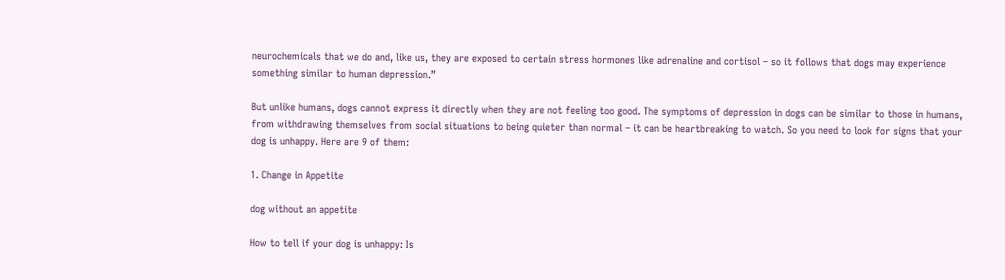neurochemicals that we do and, like us, they are exposed to certain stress hormones like adrenaline and cortisol – so it follows that dogs may experience something similar to human depression.”

But unlike humans, dogs cannot express it directly when they are not feeling too good. The symptoms of depression in dogs can be similar to those in humans, from withdrawing themselves from social situations to being quieter than normal – it can be heartbreaking to watch. So you need to look for signs that your dog is unhappy. Here are 9 of them:

1. Change in Appetite

dog without an appetite

How to tell if your dog is unhappy: Is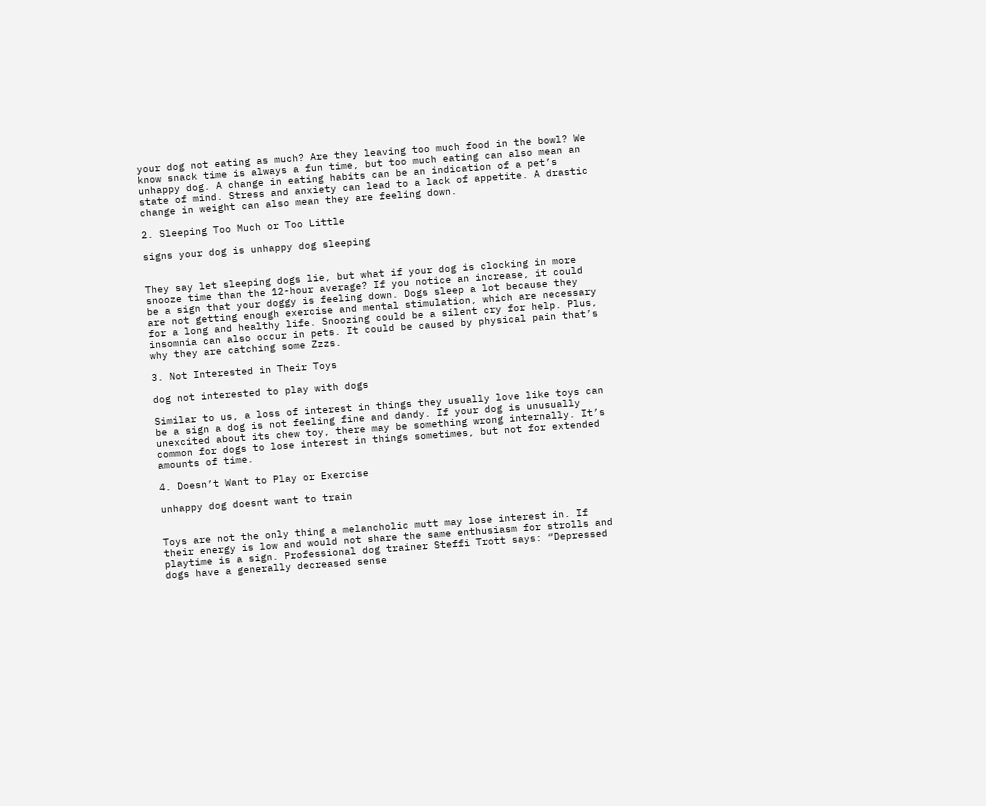your dog not eating as much? Are they leaving too much food in the bowl? We know snack time is always a fun time, but too much eating can also mean an unhappy dog. A change in eating habits can be an indication of a pet’s state of mind. Stress and anxiety can lead to a lack of appetite. A drastic change in weight can also mean they are feeling down.

2. Sleeping Too Much or Too Little

signs your dog is unhappy dog sleeping


They say let sleeping dogs lie, but what if your dog is clocking in more snooze time than the 12-hour average? If you notice an increase, it could be a sign that your doggy is feeling down. Dogs sleep a lot because they are not getting enough exercise and mental stimulation, which are necessary for a long and healthy life. Snoozing could be a silent cry for help. Plus, insomnia can also occur in pets. It could be caused by physical pain that’s why they are catching some Zzzs.

3. Not Interested in Their Toys

dog not interested to play with dogs

Similar to us, a loss of interest in things they usually love like toys can be a sign a dog is not feeling fine and dandy. If your dog is unusually unexcited about its chew toy, there may be something wrong internally. It’s common for dogs to lose interest in things sometimes, but not for extended amounts of time.

4. Doesn’t Want to Play or Exercise

unhappy dog doesnt want to train


Toys are not the only thing a melancholic mutt may lose interest in. If their energy is low and would not share the same enthusiasm for strolls and playtime is a sign. Professional dog trainer Steffi Trott says: “Depressed dogs have a generally decreased sense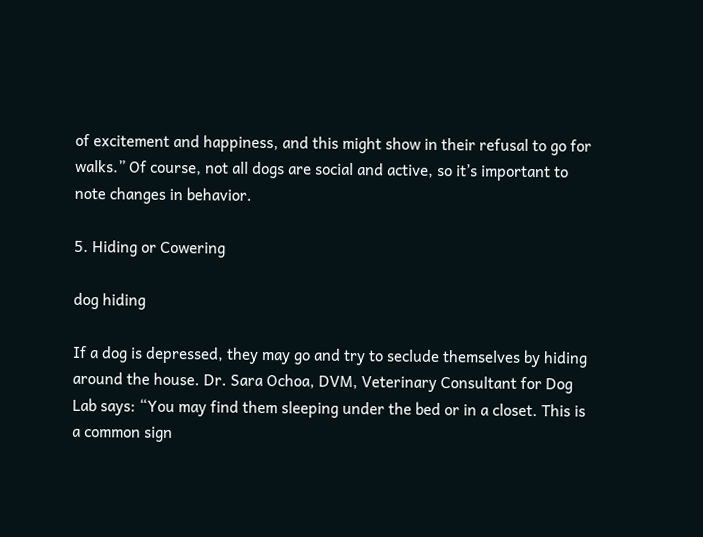of excitement and happiness, and this might show in their refusal to go for walks.” Of course, not all dogs are social and active, so it’s important to note changes in behavior.

5. Hiding or Cowering

dog hiding

If a dog is depressed, they may go and try to seclude themselves by hiding around the house. Dr. Sara Ochoa, DVM, Veterinary Consultant for Dog Lab says: “You may find them sleeping under the bed or in a closet. This is a common sign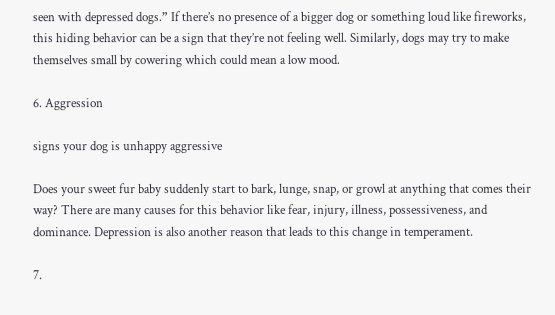seen with depressed dogs.” If there’s no presence of a bigger dog or something loud like fireworks, this hiding behavior can be a sign that they’re not feeling well. Similarly, dogs may try to make themselves small by cowering which could mean a low mood.

6. Aggression

signs your dog is unhappy aggressive

Does your sweet fur baby suddenly start to bark, lunge, snap, or growl at anything that comes their way? There are many causes for this behavior like fear, injury, illness, possessiveness, and dominance. Depression is also another reason that leads to this change in temperament.

7.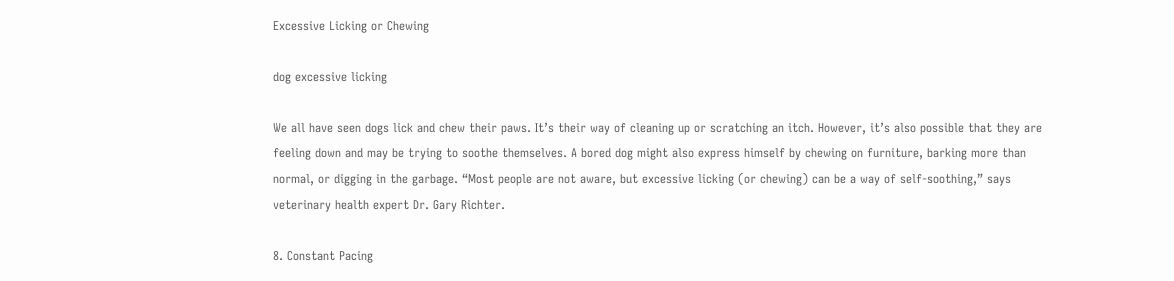Excessive Licking or Chewing

dog excessive licking

We all have seen dogs lick and chew their paws. It’s their way of cleaning up or scratching an itch. However, it’s also possible that they are feeling down and may be trying to soothe themselves. A bored dog might also express himself by chewing on furniture, barking more than normal, or digging in the garbage. “Most people are not aware, but excessive licking (or chewing) can be a way of self-soothing,” says veterinary health expert Dr. Gary Richter.

8. Constant Pacing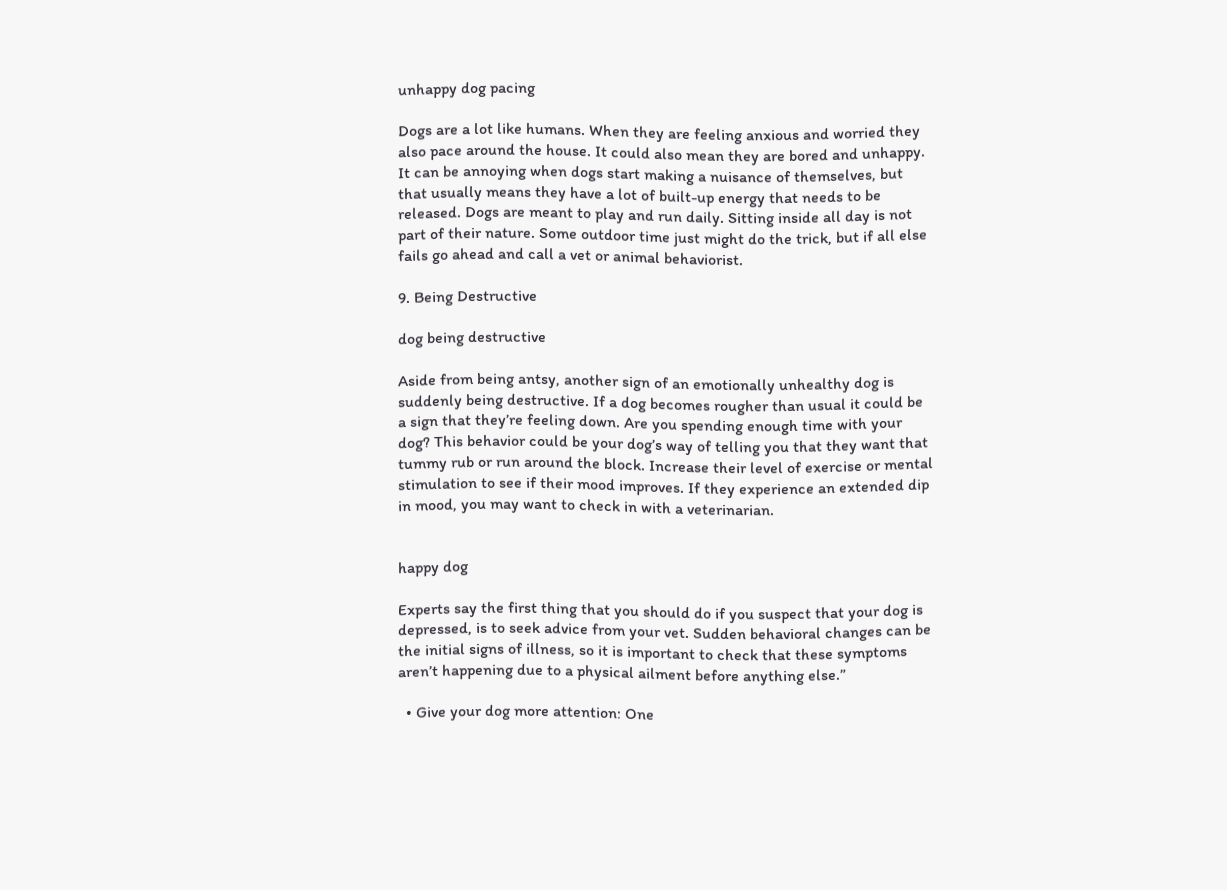unhappy dog pacing

Dogs are a lot like humans. When they are feeling anxious and worried they also pace around the house. It could also mean they are bored and unhappy. It can be annoying when dogs start making a nuisance of themselves, but that usually means they have a lot of built-up energy that needs to be released. Dogs are meant to play and run daily. Sitting inside all day is not part of their nature. Some outdoor time just might do the trick, but if all else fails go ahead and call a vet or animal behaviorist.

9. Being Destructive

dog being destructive

Aside from being antsy, another sign of an emotionally unhealthy dog is suddenly being destructive. If a dog becomes rougher than usual it could be a sign that they’re feeling down. Are you spending enough time with your dog? This behavior could be your dog’s way of telling you that they want that tummy rub or run around the block. Increase their level of exercise or mental stimulation to see if their mood improves. If they experience an extended dip in mood, you may want to check in with a veterinarian.


happy dog

Experts say the first thing that you should do if you suspect that your dog is depressed, is to seek advice from your vet. Sudden behavioral changes can be the initial signs of illness, so it is important to check that these symptoms aren’t happening due to a physical ailment before anything else.”

  • Give your dog more attention: One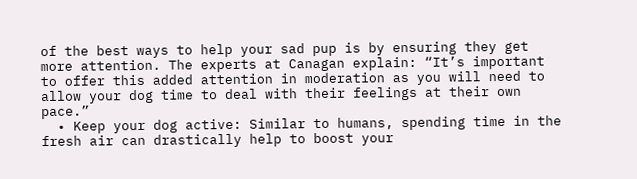of the best ways to help your sad pup is by ensuring they get more attention. The experts at Canagan explain: “It’s important to offer this added attention in moderation as you will need to allow your dog time to deal with their feelings at their own pace.”
  • Keep your dog active: Similar to humans, spending time in the fresh air can drastically help to boost your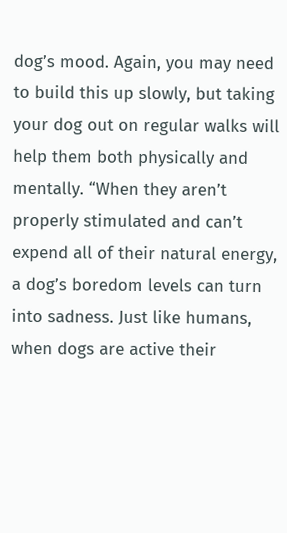dog’s mood. Again, you may need to build this up slowly, but taking your dog out on regular walks will help them both physically and mentally. “When they aren’t properly stimulated and can’t expend all of their natural energy, a dog’s boredom levels can turn into sadness. Just like humans, when dogs are active their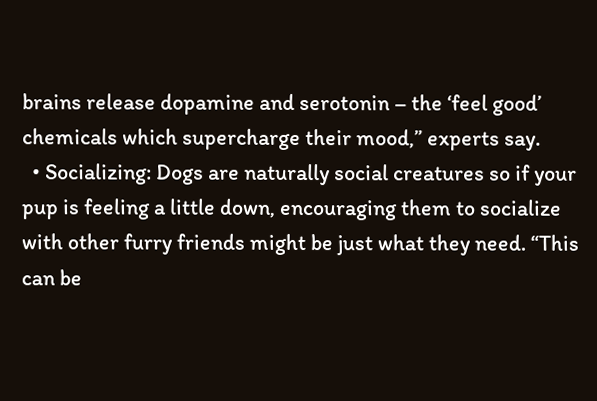brains release dopamine and serotonin – the ‘feel good’ chemicals which supercharge their mood,” experts say.
  • Socializing: Dogs are naturally social creatures so if your pup is feeling a little down, encouraging them to socialize with other furry friends might be just what they need. “This can be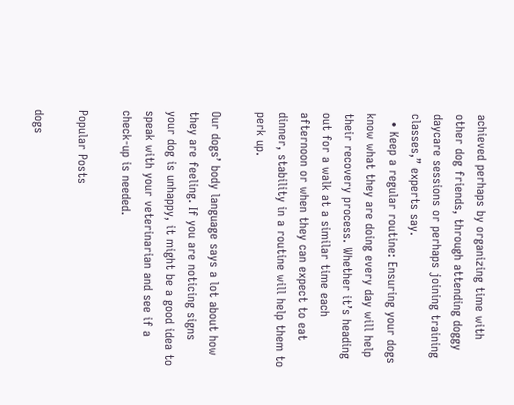achieved perhaps by organizing time with other dog friends, through attending doggy daycare sessions or perhaps joining training classes,” experts say.
  • Keep a regular routine: Ensuring your dogs know what they are doing every day will help their recovery process. Whether it’s heading out for a walk at a similar time each afternoon or when they can expect to eat dinner, stability in a routine will help them to perk up.

Our dogs’ body language says a lot about how they are feeling. If you are noticing signs your dog is unhappy, it might be a good idea to speak with your veterinarian and see if a check-up is needed.

Popular Posts

dogs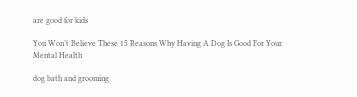are good for kids

You Won’t Believe These 15 Reasons Why Having A Dog Is Good For Your Mental Health

dog bath and grooming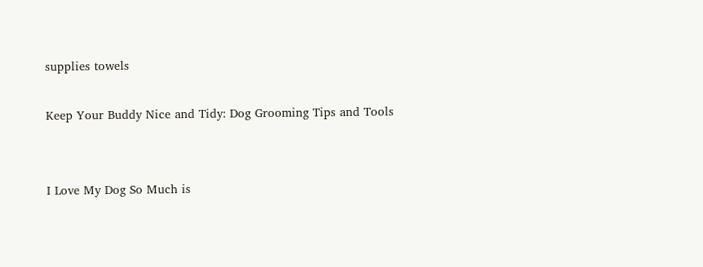supplies towels

Keep Your Buddy Nice and Tidy: Dog Grooming Tips and Tools


I Love My Dog So Much is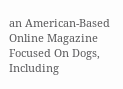an American-Based Online Magazine Focused On Dogs, Including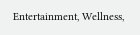Entertainment, Wellness,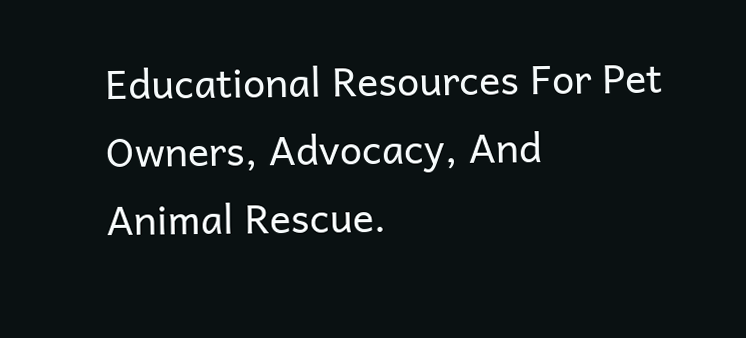Educational Resources For Pet Owners, Advocacy, And Animal Rescue.